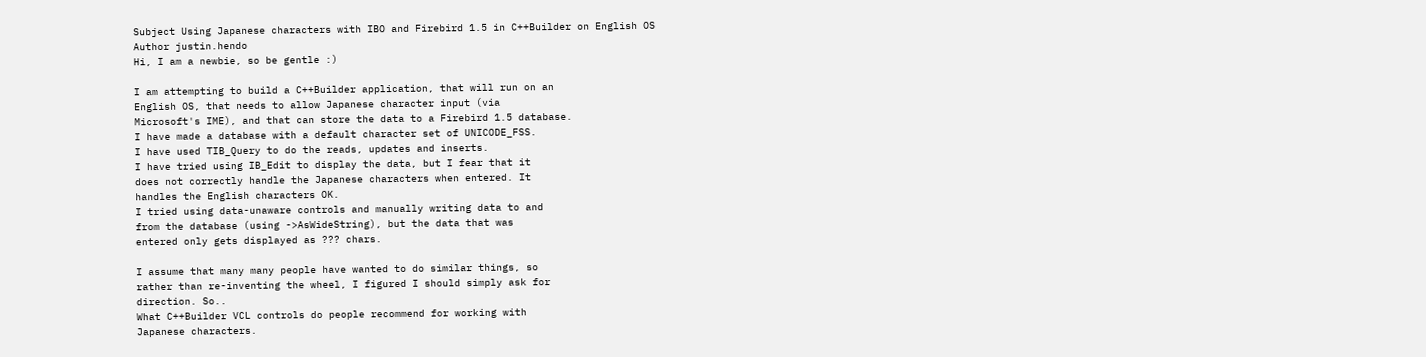Subject Using Japanese characters with IBO and Firebird 1.5 in C++Builder on English OS
Author justin.hendo
Hi, I am a newbie, so be gentle :)

I am attempting to build a C++Builder application, that will run on an
English OS, that needs to allow Japanese character input (via
Microsoft's IME), and that can store the data to a Firebird 1.5 database.
I have made a database with a default character set of UNICODE_FSS.
I have used TIB_Query to do the reads, updates and inserts.
I have tried using IB_Edit to display the data, but I fear that it
does not correctly handle the Japanese characters when entered. It
handles the English characters OK.
I tried using data-unaware controls and manually writing data to and
from the database (using ->AsWideString), but the data that was
entered only gets displayed as ??? chars.

I assume that many many people have wanted to do similar things, so
rather than re-inventing the wheel, I figured I should simply ask for
direction. So..
What C++Builder VCL controls do people recommend for working with
Japanese characters.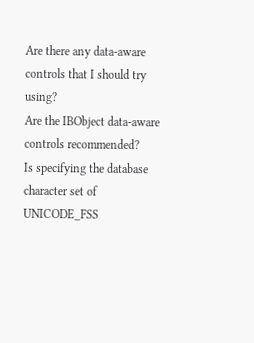Are there any data-aware controls that I should try using?
Are the IBObject data-aware controls recommended?
Is specifying the database character set of UNICODE_FSS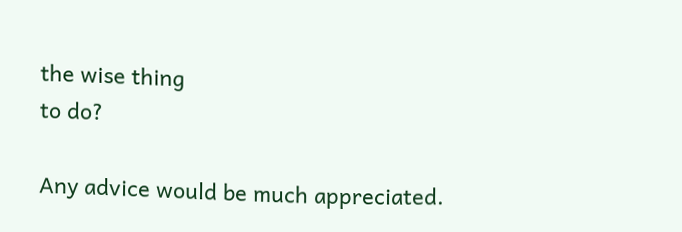the wise thing
to do?

Any advice would be much appreciated.